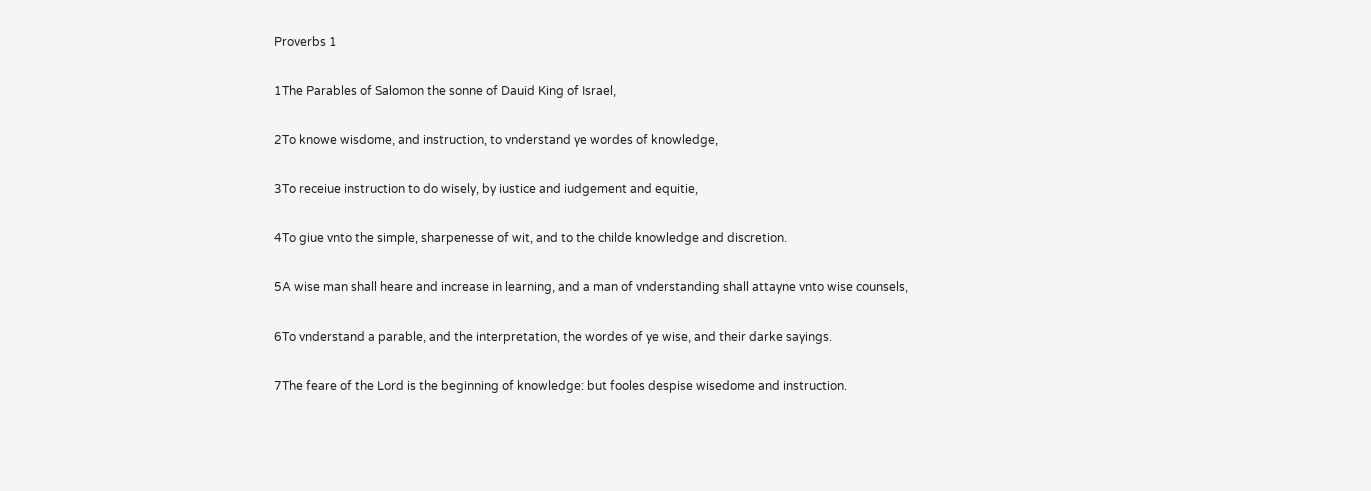Proverbs 1

1The Parables of Salomon the sonne of Dauid King of Israel,

2To knowe wisdome, and instruction, to vnderstand ye wordes of knowledge,

3To receiue instruction to do wisely, by iustice and iudgement and equitie,

4To giue vnto the simple, sharpenesse of wit, and to the childe knowledge and discretion.

5A wise man shall heare and increase in learning, and a man of vnderstanding shall attayne vnto wise counsels,

6To vnderstand a parable, and the interpretation, the wordes of ye wise, and their darke sayings.

7The feare of the Lord is the beginning of knowledge: but fooles despise wisedome and instruction.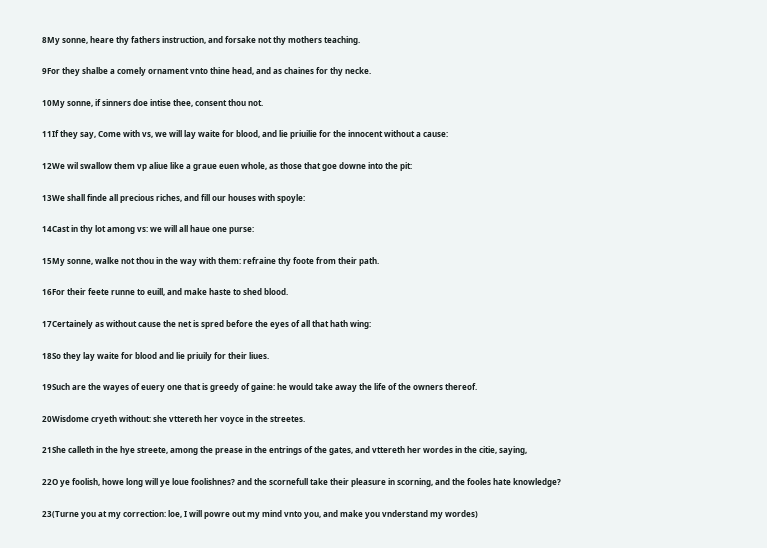8My sonne, heare thy fathers instruction, and forsake not thy mothers teaching.

9For they shalbe a comely ornament vnto thine head, and as chaines for thy necke.

10My sonne, if sinners doe intise thee, consent thou not.

11If they say, Come with vs, we will lay waite for blood, and lie priuilie for the innocent without a cause:

12We wil swallow them vp aliue like a graue euen whole, as those that goe downe into the pit:

13We shall finde all precious riches, and fill our houses with spoyle:

14Cast in thy lot among vs: we will all haue one purse:

15My sonne, walke not thou in the way with them: refraine thy foote from their path.

16For their feete runne to euill, and make haste to shed blood.

17Certainely as without cause the net is spred before the eyes of all that hath wing:

18So they lay waite for blood and lie priuily for their liues.

19Such are the wayes of euery one that is greedy of gaine: he would take away the life of the owners thereof.

20Wisdome cryeth without: she vttereth her voyce in the streetes.

21She calleth in the hye streete, among the prease in the entrings of the gates, and vttereth her wordes in the citie, saying,

22O ye foolish, howe long will ye loue foolishnes? and the scornefull take their pleasure in scorning, and the fooles hate knowledge?

23(Turne you at my correction: loe, I will powre out my mind vnto you, and make you vnderstand my wordes)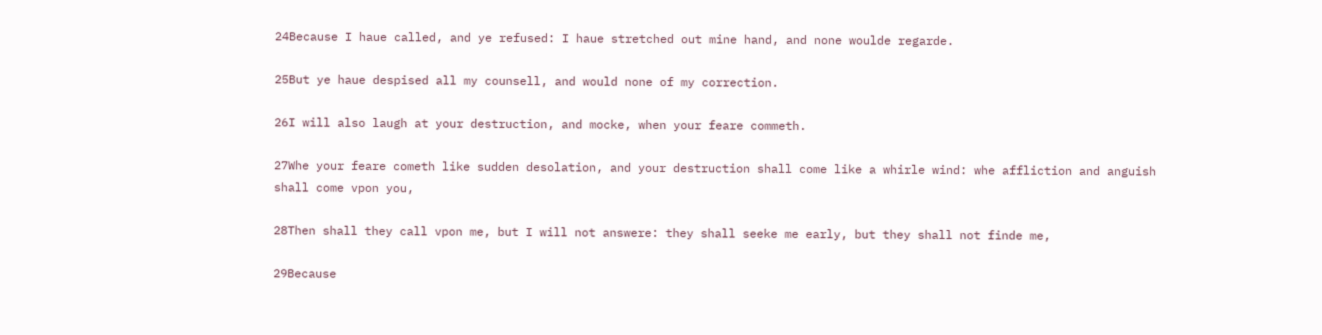24Because I haue called, and ye refused: I haue stretched out mine hand, and none woulde regarde.

25But ye haue despised all my counsell, and would none of my correction.

26I will also laugh at your destruction, and mocke, when your feare commeth.

27Whe your feare cometh like sudden desolation, and your destruction shall come like a whirle wind: whe affliction and anguish shall come vpon you,

28Then shall they call vpon me, but I will not answere: they shall seeke me early, but they shall not finde me,

29Because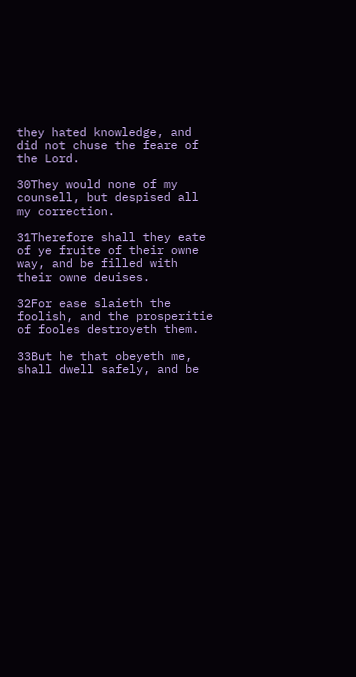they hated knowledge, and did not chuse the feare of the Lord.

30They would none of my counsell, but despised all my correction.

31Therefore shall they eate of ye fruite of their owne way, and be filled with their owne deuises.

32For ease slaieth the foolish, and the prosperitie of fooles destroyeth them.

33But he that obeyeth me, shall dwell safely, and be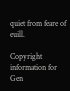quiet from feare of euill.

Copyright information for Gen